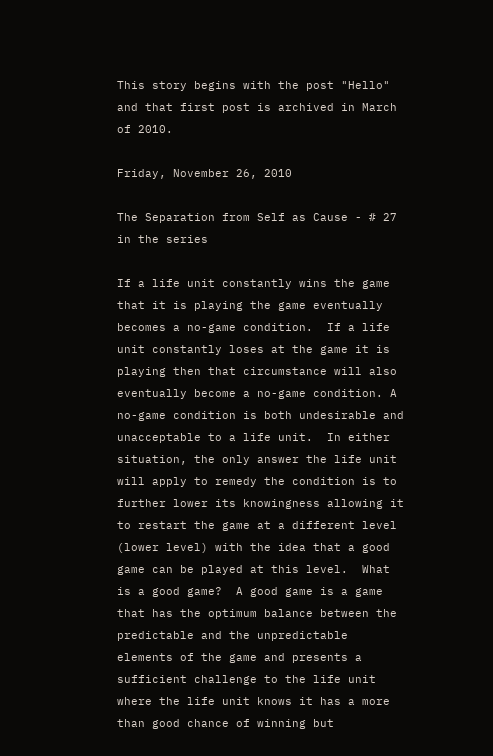This story begins with the post "Hello" and that first post is archived in March of 2010.

Friday, November 26, 2010

The Separation from Self as Cause - # 27 in the series

If a life unit constantly wins the game that it is playing the game eventually becomes a no-game condition.  If a life unit constantly loses at the game it is playing then that circumstance will also eventually become a no-game condition. A no-game condition is both undesirable and unacceptable to a life unit.  In either situation, the only answer the life unit will apply to remedy the condition is to further lower its knowingness allowing it to restart the game at a different level (lower level) with the idea that a good game can be played at this level.  What is a good game?  A good game is a game that has the optimum balance between the predictable and the unpredictable elements of the game and presents a sufficient challenge to the life unit where the life unit knows it has a more than good chance of winning but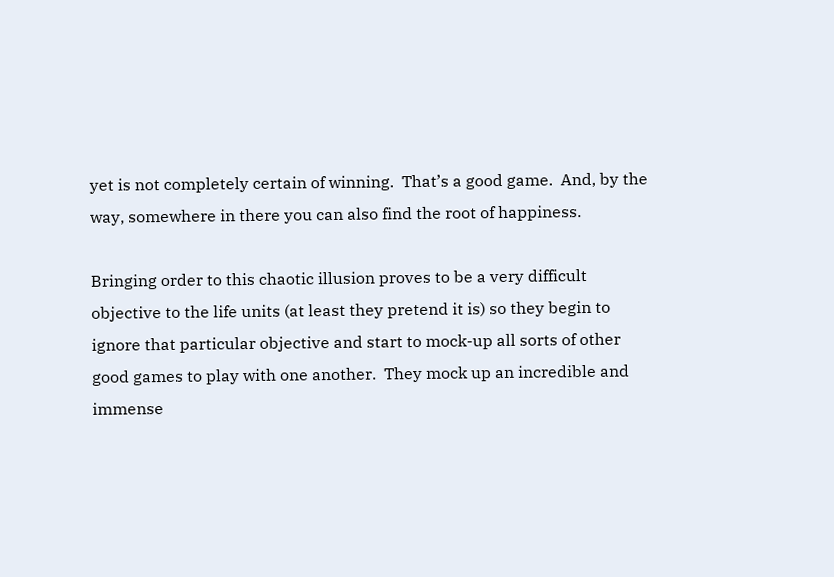yet is not completely certain of winning.  That’s a good game.  And, by the way, somewhere in there you can also find the root of happiness.

Bringing order to this chaotic illusion proves to be a very difficult objective to the life units (at least they pretend it is) so they begin to ignore that particular objective and start to mock-up all sorts of other good games to play with one another.  They mock up an incredible and immense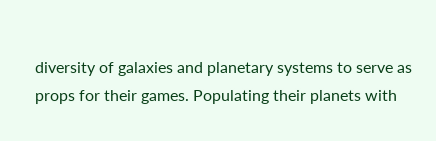diversity of galaxies and planetary systems to serve as props for their games. Populating their planets with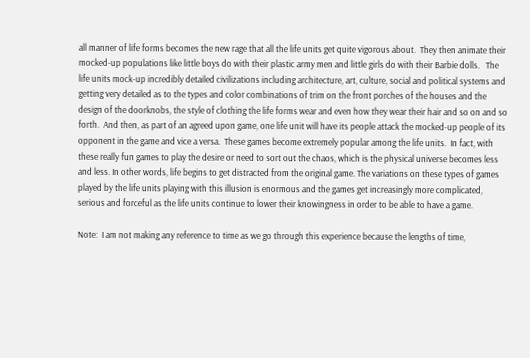all manner of life forms becomes the new rage that all the life units get quite vigorous about.  They then animate their mocked-up populations like little boys do with their plastic army men and little girls do with their Barbie dolls.   The life units mock-up incredibly detailed civilizations including architecture, art, culture, social and political systems and getting very detailed as to the types and color combinations of trim on the front porches of the houses and the design of the doorknobs, the style of clothing the life forms wear and even how they wear their hair and so on and so forth.  And then, as part of an agreed upon game, one life unit will have its people attack the mocked-up people of its opponent in the game and vice a versa.  These games become extremely popular among the life units.  In fact, with these really fun games to play the desire or need to sort out the chaos, which is the physical universe becomes less and less. In other words, life begins to get distracted from the original game. The variations on these types of games played by the life units playing with this illusion is enormous and the games get increasingly more complicated, serious and forceful as the life units continue to lower their knowingness in order to be able to have a game.

Note:  I am not making any reference to time as we go through this experience because the lengths of time,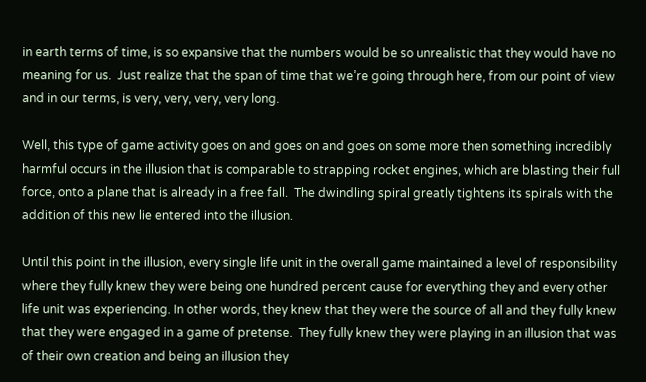in earth terms of time, is so expansive that the numbers would be so unrealistic that they would have no meaning for us.  Just realize that the span of time that we’re going through here, from our point of view and in our terms, is very, very, very, very long.

Well, this type of game activity goes on and goes on and goes on some more then something incredibly harmful occurs in the illusion that is comparable to strapping rocket engines, which are blasting their full force, onto a plane that is already in a free fall.  The dwindling spiral greatly tightens its spirals with the addition of this new lie entered into the illusion.

Until this point in the illusion, every single life unit in the overall game maintained a level of responsibility where they fully knew they were being one hundred percent cause for everything they and every other life unit was experiencing. In other words, they knew that they were the source of all and they fully knew that they were engaged in a game of pretense.  They fully knew they were playing in an illusion that was of their own creation and being an illusion they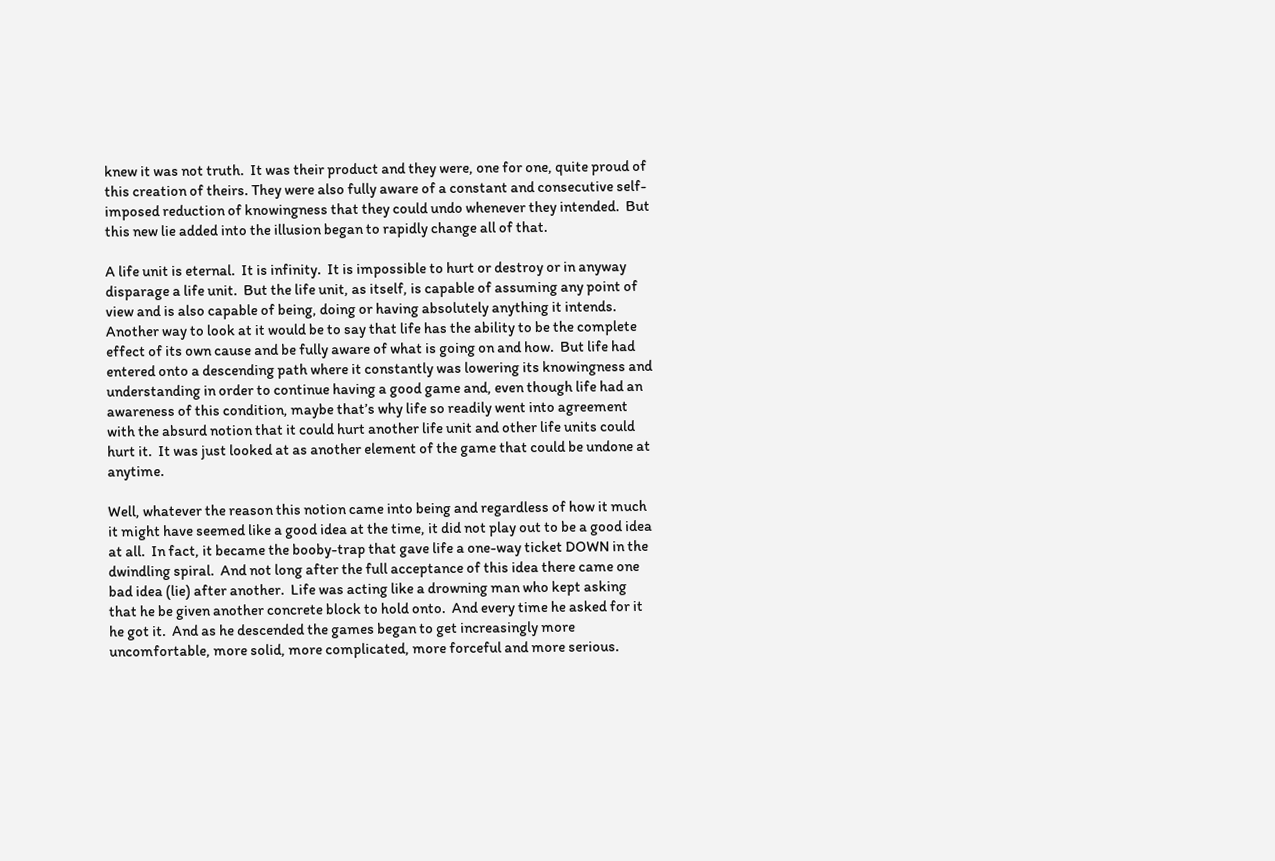knew it was not truth.  It was their product and they were, one for one, quite proud of this creation of theirs. They were also fully aware of a constant and consecutive self-imposed reduction of knowingness that they could undo whenever they intended.  But this new lie added into the illusion began to rapidly change all of that.

A life unit is eternal.  It is infinity.  It is impossible to hurt or destroy or in anyway disparage a life unit.  But the life unit, as itself, is capable of assuming any point of view and is also capable of being, doing or having absolutely anything it intends.  Another way to look at it would be to say that life has the ability to be the complete effect of its own cause and be fully aware of what is going on and how.  But life had entered onto a descending path where it constantly was lowering its knowingness and understanding in order to continue having a good game and, even though life had an awareness of this condition, maybe that’s why life so readily went into agreement with the absurd notion that it could hurt another life unit and other life units could hurt it.  It was just looked at as another element of the game that could be undone at anytime.

Well, whatever the reason this notion came into being and regardless of how it much it might have seemed like a good idea at the time, it did not play out to be a good idea at all.  In fact, it became the booby-trap that gave life a one-way ticket DOWN in the dwindling spiral.  And not long after the full acceptance of this idea there came one bad idea (lie) after another.  Life was acting like a drowning man who kept asking that he be given another concrete block to hold onto.  And every time he asked for it he got it.  And as he descended the games began to get increasingly more uncomfortable, more solid, more complicated, more forceful and more serious.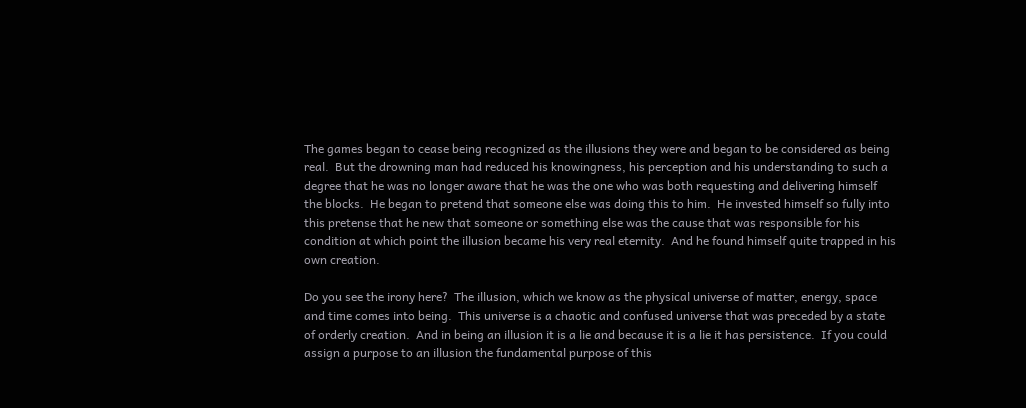The games began to cease being recognized as the illusions they were and began to be considered as being real.  But the drowning man had reduced his knowingness, his perception and his understanding to such a degree that he was no longer aware that he was the one who was both requesting and delivering himself the blocks.  He began to pretend that someone else was doing this to him.  He invested himself so fully into this pretense that he new that someone or something else was the cause that was responsible for his condition at which point the illusion became his very real eternity.  And he found himself quite trapped in his own creation.

Do you see the irony here?  The illusion, which we know as the physical universe of matter, energy, space and time comes into being.  This universe is a chaotic and confused universe that was preceded by a state of orderly creation.  And in being an illusion it is a lie and because it is a lie it has persistence.  If you could assign a purpose to an illusion the fundamental purpose of this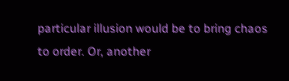particular illusion would be to bring chaos to order. Or, another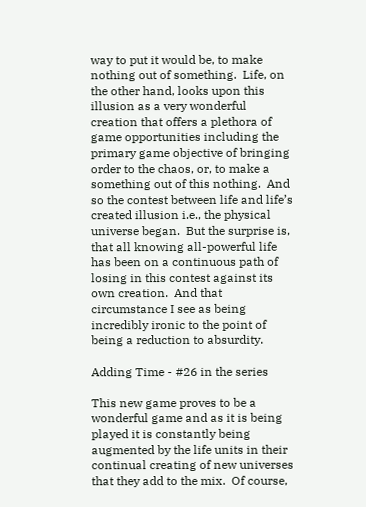way to put it would be, to make nothing out of something.  Life, on the other hand, looks upon this illusion as a very wonderful creation that offers a plethora of game opportunities including the primary game objective of bringing order to the chaos, or, to make a something out of this nothing.  And so the contest between life and life’s created illusion i.e., the physical universe began.  But the surprise is, that all knowing all-powerful life has been on a continuous path of losing in this contest against its own creation.  And that circumstance I see as being incredibly ironic to the point of being a reduction to absurdity.

Adding Time - #26 in the series

This new game proves to be a wonderful game and as it is being played it is constantly being augmented by the life units in their continual creating of new universes that they add to the mix.  Of course,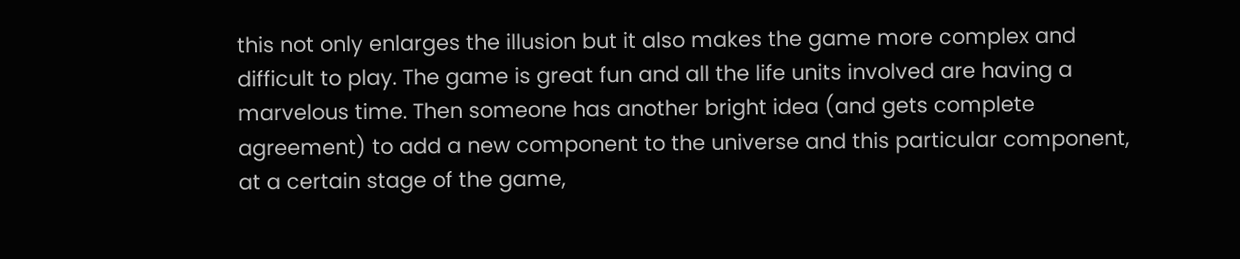this not only enlarges the illusion but it also makes the game more complex and difficult to play. The game is great fun and all the life units involved are having a marvelous time. Then someone has another bright idea (and gets complete agreement) to add a new component to the universe and this particular component, at a certain stage of the game,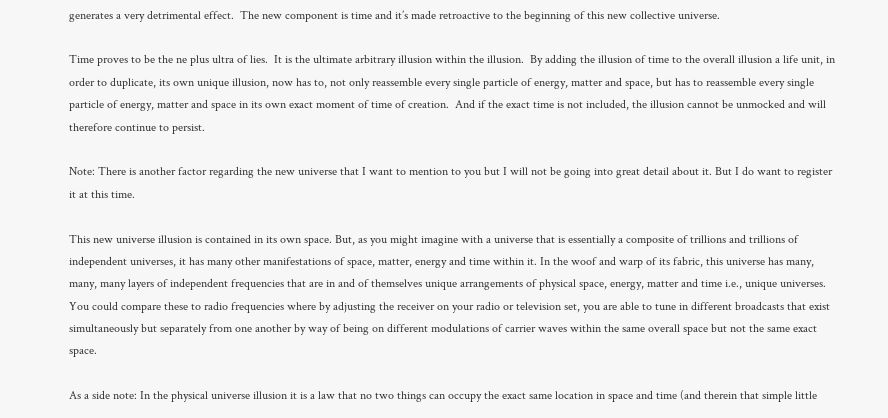generates a very detrimental effect.  The new component is time and it’s made retroactive to the beginning of this new collective universe.

Time proves to be the ne plus ultra of lies.  It is the ultimate arbitrary illusion within the illusion.  By adding the illusion of time to the overall illusion a life unit, in order to duplicate, its own unique illusion, now has to, not only reassemble every single particle of energy, matter and space, but has to reassemble every single particle of energy, matter and space in its own exact moment of time of creation.  And if the exact time is not included, the illusion cannot be unmocked and will therefore continue to persist.

Note: There is another factor regarding the new universe that I want to mention to you but I will not be going into great detail about it. But I do want to register it at this time.

This new universe illusion is contained in its own space. But, as you might imagine with a universe that is essentially a composite of trillions and trillions of independent universes, it has many other manifestations of space, matter, energy and time within it. In the woof and warp of its fabric, this universe has many, many, many layers of independent frequencies that are in and of themselves unique arrangements of physical space, energy, matter and time i.e., unique universes. You could compare these to radio frequencies where by adjusting the receiver on your radio or television set, you are able to tune in different broadcasts that exist simultaneously but separately from one another by way of being on different modulations of carrier waves within the same overall space but not the same exact space.

As a side note: In the physical universe illusion it is a law that no two things can occupy the exact same location in space and time (and therein that simple little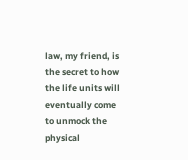law, my friend, is the secret to how the life units will eventually come to unmock the physical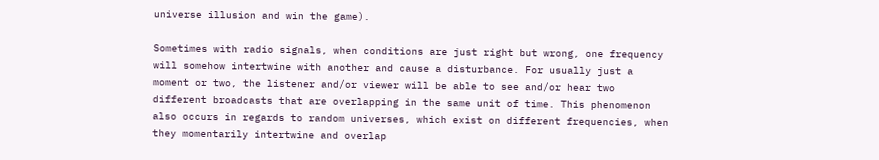universe illusion and win the game).

Sometimes with radio signals, when conditions are just right but wrong, one frequency will somehow intertwine with another and cause a disturbance. For usually just a moment or two, the listener and/or viewer will be able to see and/or hear two different broadcasts that are overlapping in the same unit of time. This phenomenon also occurs in regards to random universes, which exist on different frequencies, when they momentarily intertwine and overlap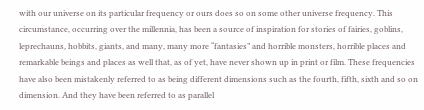with our universe on its particular frequency or ours does so on some other universe frequency. This circumstance, occurring over the millennia, has been a source of inspiration for stories of fairies, goblins, leprechauns, hobbits, giants, and many, many more “fantasies” and horrible monsters, horrible places and remarkable beings and places as well that, as of yet, have never shown up in print or film. These frequencies have also been mistakenly referred to as being different dimensions such as the fourth, fifth, sixth and so on dimension. And they have been referred to as parallel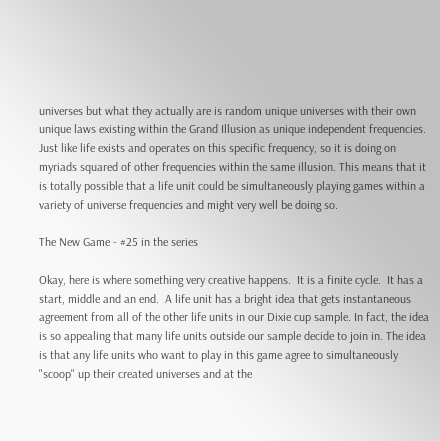universes but what they actually are is random unique universes with their own unique laws existing within the Grand Illusion as unique independent frequencies. Just like life exists and operates on this specific frequency, so it is doing on myriads squared of other frequencies within the same illusion. This means that it is totally possible that a life unit could be simultaneously playing games within a variety of universe frequencies and might very well be doing so.

The New Game - #25 in the series

Okay, here is where something very creative happens.  It is a finite cycle.  It has a start, middle and an end.  A life unit has a bright idea that gets instantaneous agreement from all of the other life units in our Dixie cup sample. In fact, the idea is so appealing that many life units outside our sample decide to join in. The idea is that any life units who want to play in this game agree to simultaneously "scoop" up their created universes and at the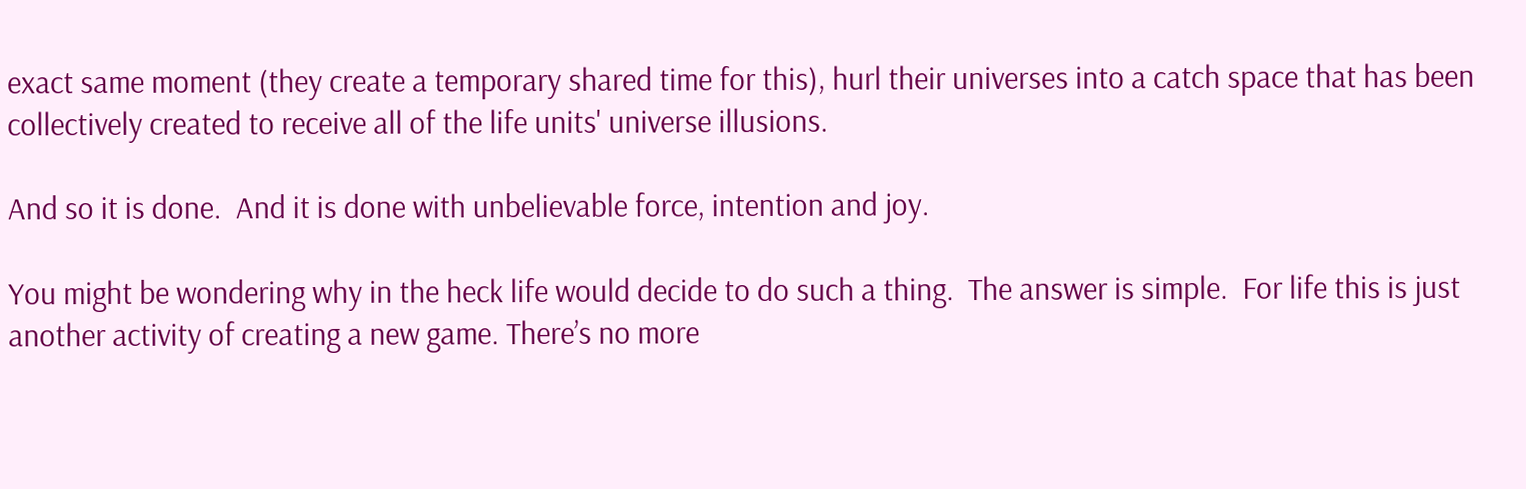exact same moment (they create a temporary shared time for this), hurl their universes into a catch space that has been collectively created to receive all of the life units' universe illusions.

And so it is done.  And it is done with unbelievable force, intention and joy.

You might be wondering why in the heck life would decide to do such a thing.  The answer is simple.  For life this is just another activity of creating a new game. There’s no more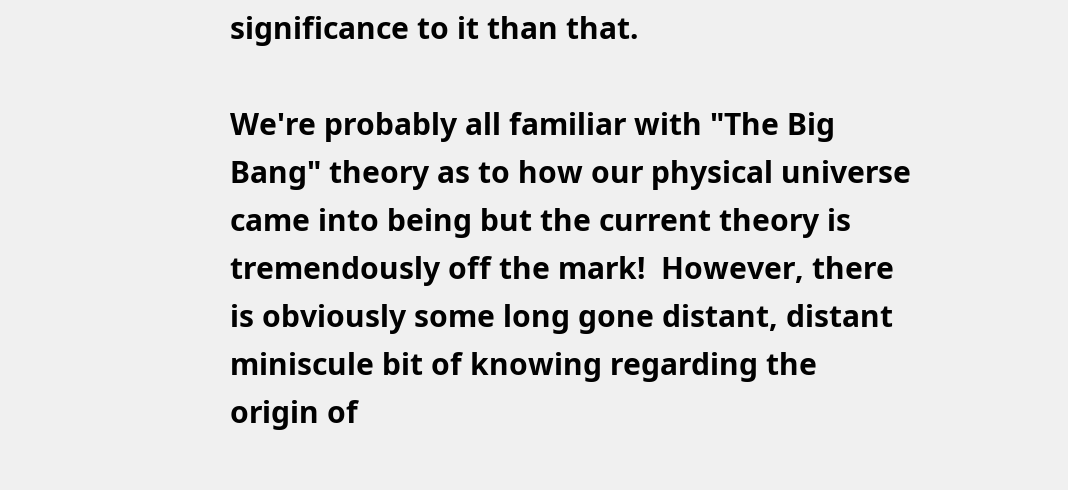significance to it than that.

We're probably all familiar with "The Big Bang" theory as to how our physical universe came into being but the current theory is tremendously off the mark!  However, there is obviously some long gone distant, distant miniscule bit of knowing regarding the origin of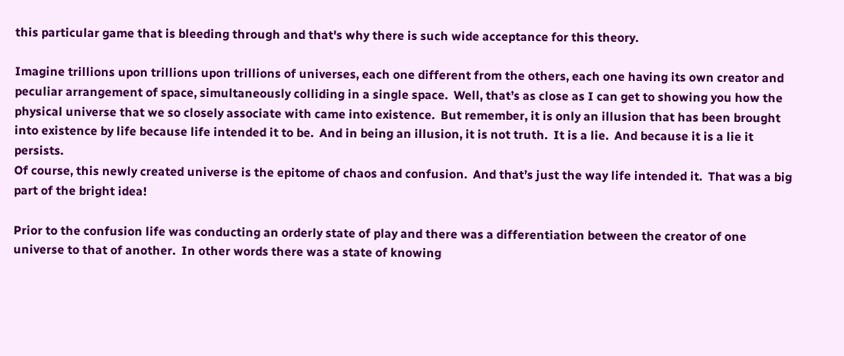this particular game that is bleeding through and that's why there is such wide acceptance for this theory.

Imagine trillions upon trillions upon trillions of universes, each one different from the others, each one having its own creator and peculiar arrangement of space, simultaneously colliding in a single space.  Well, that’s as close as I can get to showing you how the physical universe that we so closely associate with came into existence.  But remember, it is only an illusion that has been brought into existence by life because life intended it to be.  And in being an illusion, it is not truth.  It is a lie.  And because it is a lie it persists.
Of course, this newly created universe is the epitome of chaos and confusion.  And that’s just the way life intended it.  That was a big part of the bright idea!

Prior to the confusion life was conducting an orderly state of play and there was a differentiation between the creator of one universe to that of another.  In other words there was a state of knowing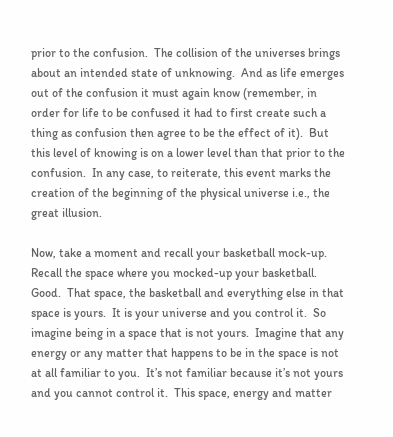prior to the confusion.  The collision of the universes brings about an intended state of unknowing.  And as life emerges out of the confusion it must again know (remember, in order for life to be confused it had to first create such a thing as confusion then agree to be the effect of it).  But this level of knowing is on a lower level than that prior to the confusion.  In any case, to reiterate, this event marks the creation of the beginning of the physical universe i.e., the great illusion.

Now, take a moment and recall your basketball mock-up. Recall the space where you mocked-up your basketball.  Good.  That space, the basketball and everything else in that space is yours.  It is your universe and you control it.  So imagine being in a space that is not yours.  Imagine that any energy or any matter that happens to be in the space is not at all familiar to you.  It’s not familiar because it’s not yours and you cannot control it.  This space, energy and matter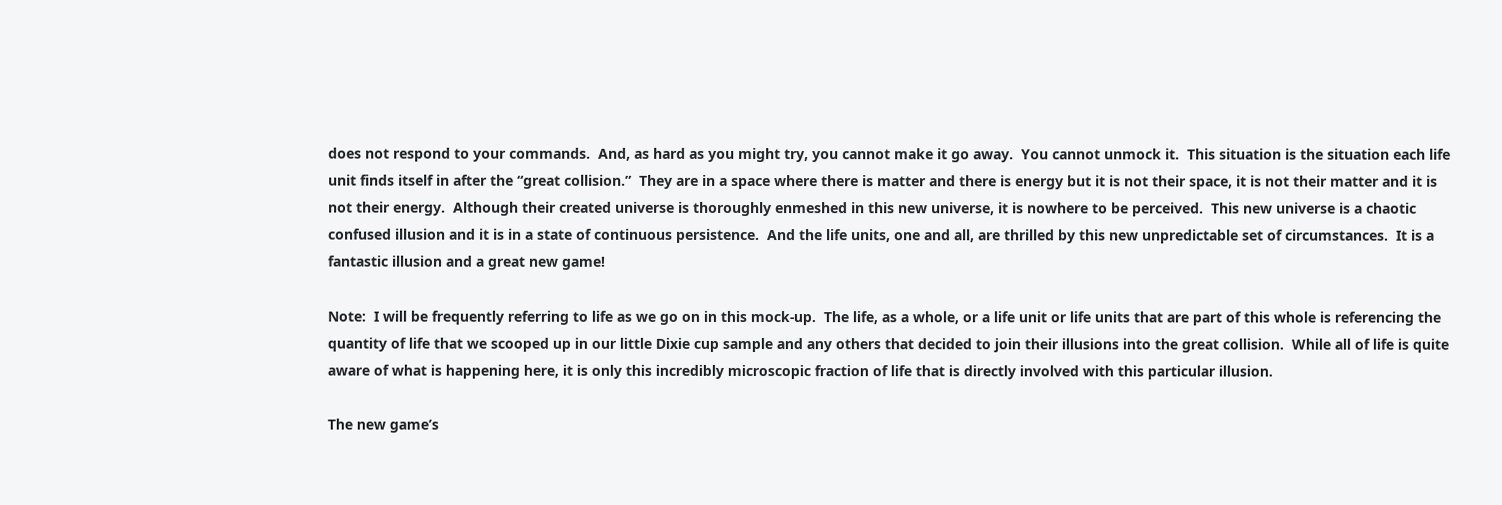does not respond to your commands.  And, as hard as you might try, you cannot make it go away.  You cannot unmock it.  This situation is the situation each life unit finds itself in after the “great collision.”  They are in a space where there is matter and there is energy but it is not their space, it is not their matter and it is not their energy.  Although their created universe is thoroughly enmeshed in this new universe, it is nowhere to be perceived.  This new universe is a chaotic confused illusion and it is in a state of continuous persistence.  And the life units, one and all, are thrilled by this new unpredictable set of circumstances.  It is a fantastic illusion and a great new game!

Note:  I will be frequently referring to life as we go on in this mock-up.  The life, as a whole, or a life unit or life units that are part of this whole is referencing the quantity of life that we scooped up in our little Dixie cup sample and any others that decided to join their illusions into the great collision.  While all of life is quite aware of what is happening here, it is only this incredibly microscopic fraction of life that is directly involved with this particular illusion.

The new game’s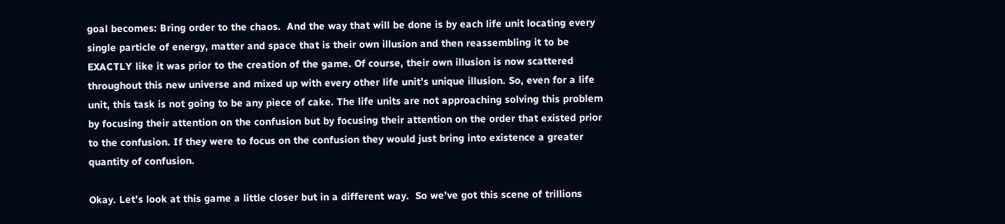goal becomes: Bring order to the chaos.  And the way that will be done is by each life unit locating every single particle of energy, matter and space that is their own illusion and then reassembling it to be EXACTLY like it was prior to the creation of the game. Of course, their own illusion is now scattered throughout this new universe and mixed up with every other life unit’s unique illusion. So, even for a life unit, this task is not going to be any piece of cake. The life units are not approaching solving this problem by focusing their attention on the confusion but by focusing their attention on the order that existed prior to the confusion. If they were to focus on the confusion they would just bring into existence a greater quantity of confusion.

Okay. Let’s look at this game a little closer but in a different way.  So we’ve got this scene of trillions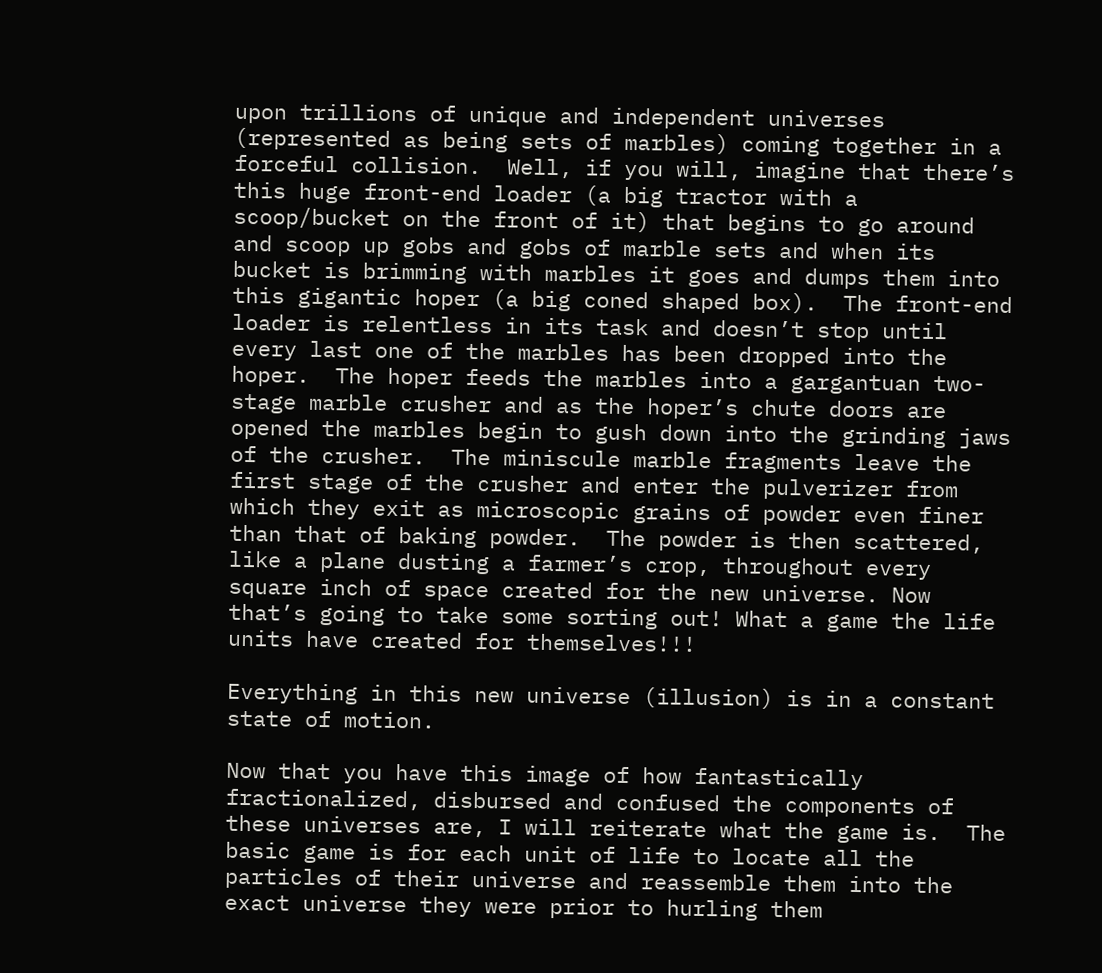upon trillions of unique and independent universes (represented as being sets of marbles) coming together in a forceful collision.  Well, if you will, imagine that there’s this huge front-end loader (a big tractor with a scoop/bucket on the front of it) that begins to go around and scoop up gobs and gobs of marble sets and when its bucket is brimming with marbles it goes and dumps them into this gigantic hoper (a big coned shaped box).  The front-end loader is relentless in its task and doesn’t stop until every last one of the marbles has been dropped into the hoper.  The hoper feeds the marbles into a gargantuan two-stage marble crusher and as the hoper’s chute doors are opened the marbles begin to gush down into the grinding jaws of the crusher.  The miniscule marble fragments leave the first stage of the crusher and enter the pulverizer from which they exit as microscopic grains of powder even finer than that of baking powder.  The powder is then scattered, like a plane dusting a farmer’s crop, throughout every square inch of space created for the new universe. Now that’s going to take some sorting out! What a game the life units have created for themselves!!!

Everything in this new universe (illusion) is in a constant state of motion.

Now that you have this image of how fantastically fractionalized, disbursed and confused the components of these universes are, I will reiterate what the game is.  The basic game is for each unit of life to locate all the particles of their universe and reassemble them into the exact universe they were prior to hurling them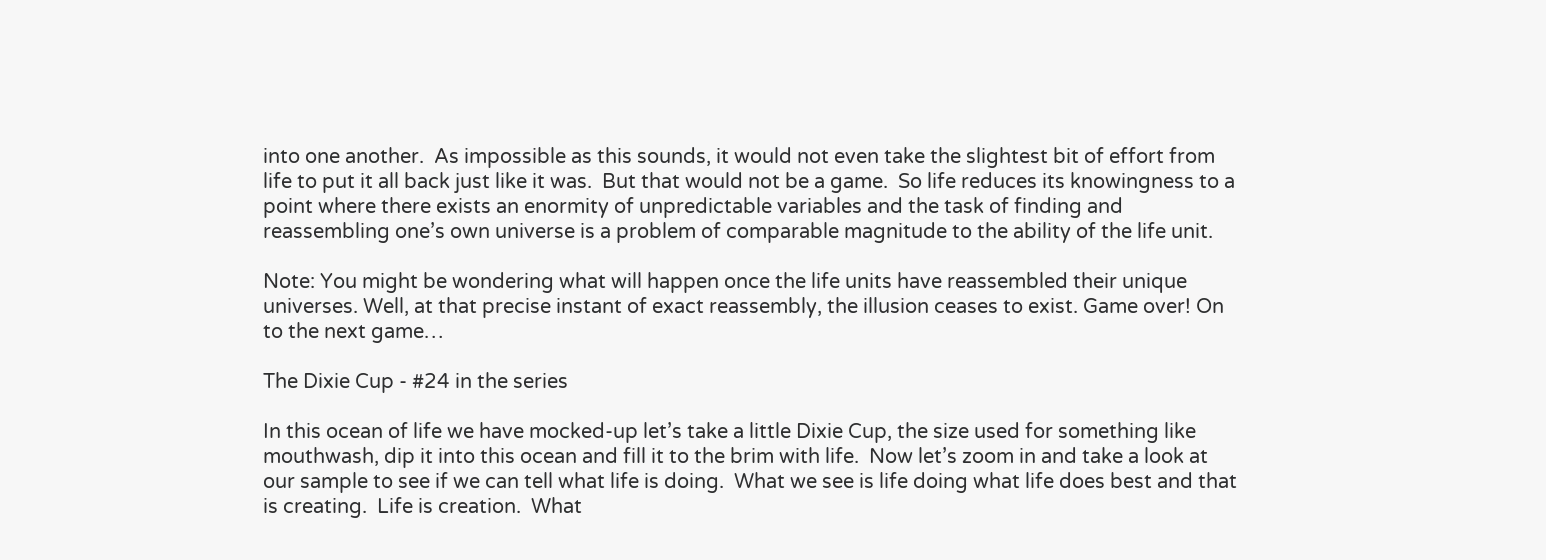into one another.  As impossible as this sounds, it would not even take the slightest bit of effort from life to put it all back just like it was.  But that would not be a game.  So life reduces its knowingness to a point where there exists an enormity of unpredictable variables and the task of finding and reassembling one’s own universe is a problem of comparable magnitude to the ability of the life unit.

Note: You might be wondering what will happen once the life units have reassembled their unique universes. Well, at that precise instant of exact reassembly, the illusion ceases to exist. Game over! On to the next game…

The Dixie Cup - #24 in the series

In this ocean of life we have mocked-up let’s take a little Dixie Cup, the size used for something like mouthwash, dip it into this ocean and fill it to the brim with life.  Now let’s zoom in and take a look at our sample to see if we can tell what life is doing.  What we see is life doing what life does best and that is creating.  Life is creation.  What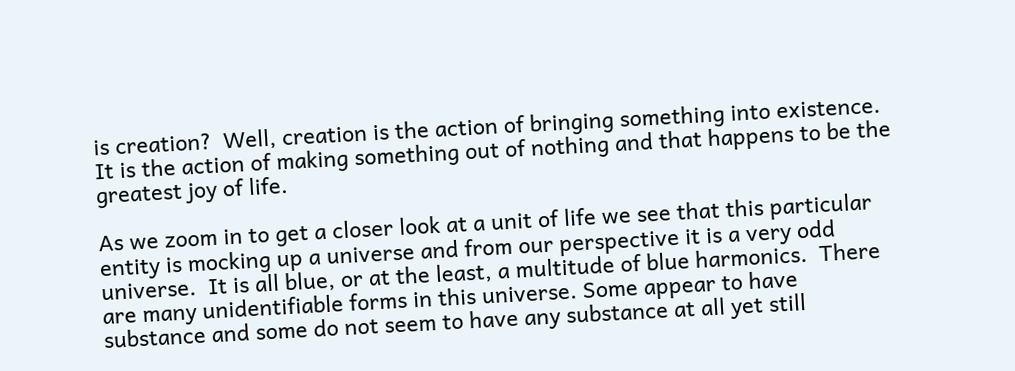is creation?  Well, creation is the action of bringing something into existence.  It is the action of making something out of nothing and that happens to be the greatest joy of life.

As we zoom in to get a closer look at a unit of life we see that this particular entity is mocking up a universe and from our perspective it is a very odd universe.  It is all blue, or at the least, a multitude of blue harmonics.  There are many unidentifiable forms in this universe. Some appear to have substance and some do not seem to have any substance at all yet still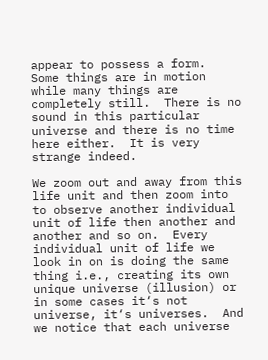appear to possess a form.  Some things are in motion while many things are completely still.  There is no sound in this particular universe and there is no time here either.  It is very strange indeed.

We zoom out and away from this life unit and then zoom into to observe another individual unit of life then another and another and so on.  Every individual unit of life we look in on is doing the same thing i.e., creating its own unique universe (illusion) or in some cases it‘s not universe, it‘s universes.  And we notice that each universe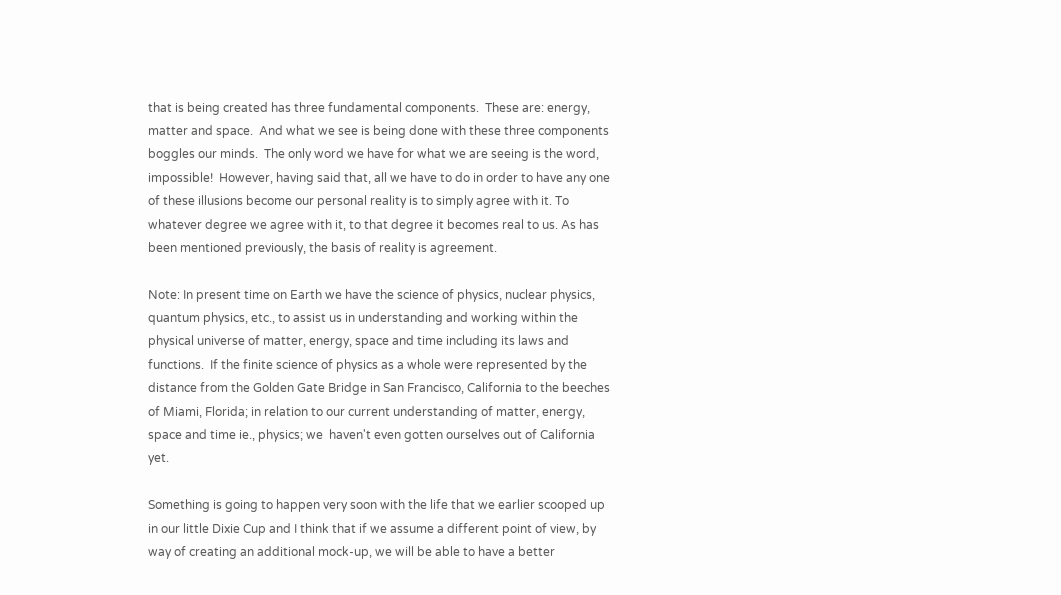that is being created has three fundamental components.  These are: energy, matter and space.  And what we see is being done with these three components boggles our minds.  The only word we have for what we are seeing is the word, impossible!  However, having said that, all we have to do in order to have any one of these illusions become our personal reality is to simply agree with it. To whatever degree we agree with it, to that degree it becomes real to us. As has been mentioned previously, the basis of reality is agreement.

Note: In present time on Earth we have the science of physics, nuclear physics, quantum physics, etc., to assist us in understanding and working within the physical universe of matter, energy, space and time including its laws and functions.  If the finite science of physics as a whole were represented by the distance from the Golden Gate Bridge in San Francisco, California to the beeches of Miami, Florida; in relation to our current understanding of matter, energy, space and time ie., physics; we  haven't even gotten ourselves out of California yet.

Something is going to happen very soon with the life that we earlier scooped up in our little Dixie Cup and I think that if we assume a different point of view, by way of creating an additional mock-up, we will be able to have a better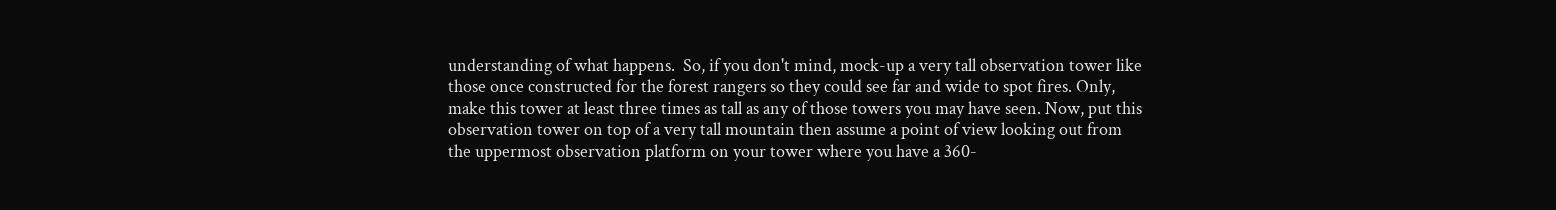understanding of what happens.  So, if you don't mind, mock-up a very tall observation tower like those once constructed for the forest rangers so they could see far and wide to spot fires. Only, make this tower at least three times as tall as any of those towers you may have seen. Now, put this observation tower on top of a very tall mountain then assume a point of view looking out from the uppermost observation platform on your tower where you have a 360-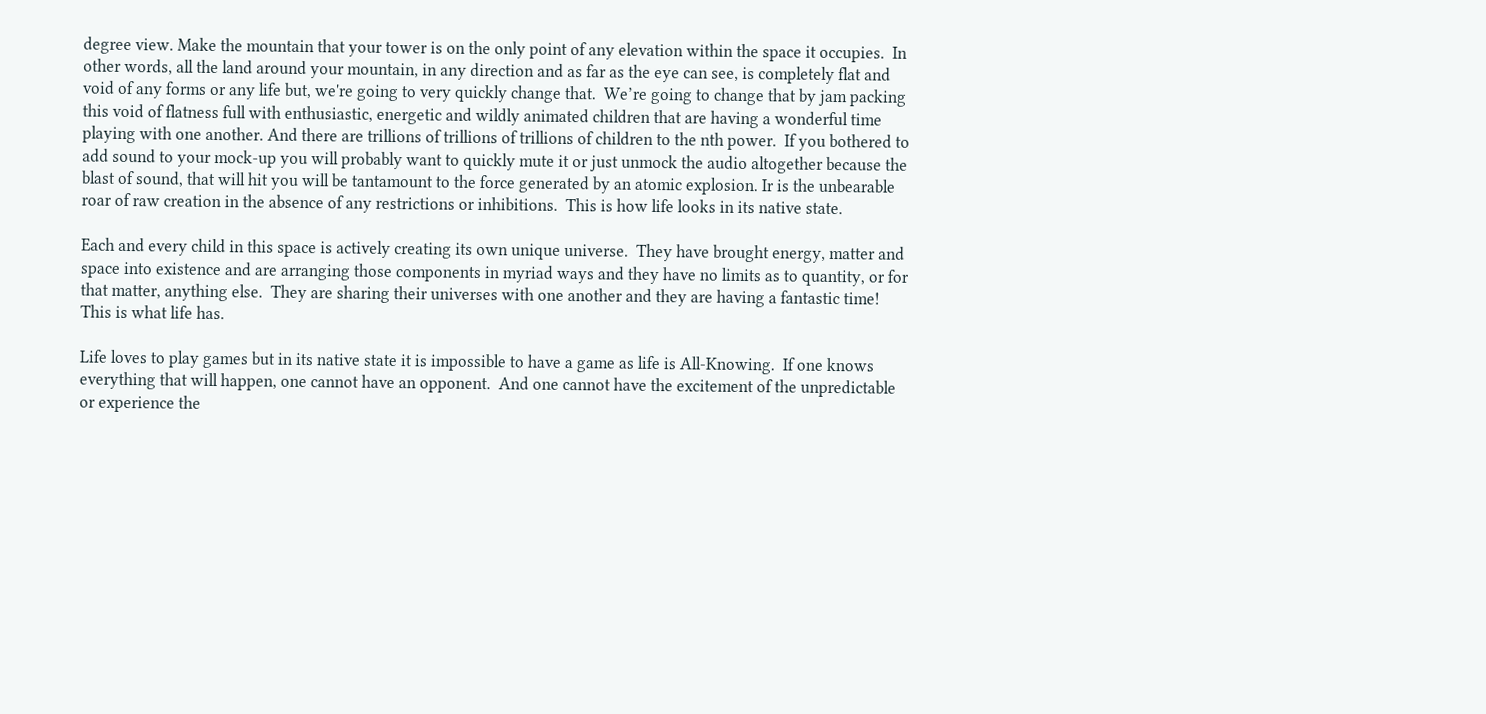degree view. Make the mountain that your tower is on the only point of any elevation within the space it occupies.  In other words, all the land around your mountain, in any direction and as far as the eye can see, is completely flat and void of any forms or any life but, we're going to very quickly change that.  We’re going to change that by jam packing this void of flatness full with enthusiastic, energetic and wildly animated children that are having a wonderful time playing with one another. And there are trillions of trillions of trillions of children to the nth power.  If you bothered to add sound to your mock-up you will probably want to quickly mute it or just unmock the audio altogether because the blast of sound, that will hit you will be tantamount to the force generated by an atomic explosion. Ir is the unbearable roar of raw creation in the absence of any restrictions or inhibitions.  This is how life looks in its native state.

Each and every child in this space is actively creating its own unique universe.  They have brought energy, matter and space into existence and are arranging those components in myriad ways and they have no limits as to quantity, or for that matter, anything else.  They are sharing their universes with one another and they are having a fantastic time!  This is what life has.

Life loves to play games but in its native state it is impossible to have a game as life is All-Knowing.  If one knows everything that will happen, one cannot have an opponent.  And one cannot have the excitement of the unpredictable or experience the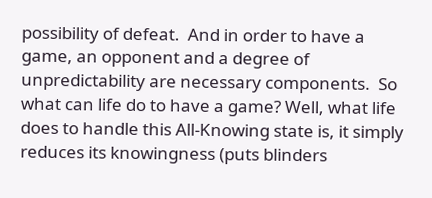possibility of defeat.  And in order to have a game, an opponent and a degree of unpredictability are necessary components.  So what can life do to have a game? Well, what life does to handle this All-Knowing state is, it simply reduces its knowingness (puts blinders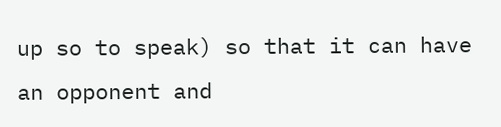up so to speak) so that it can have an opponent and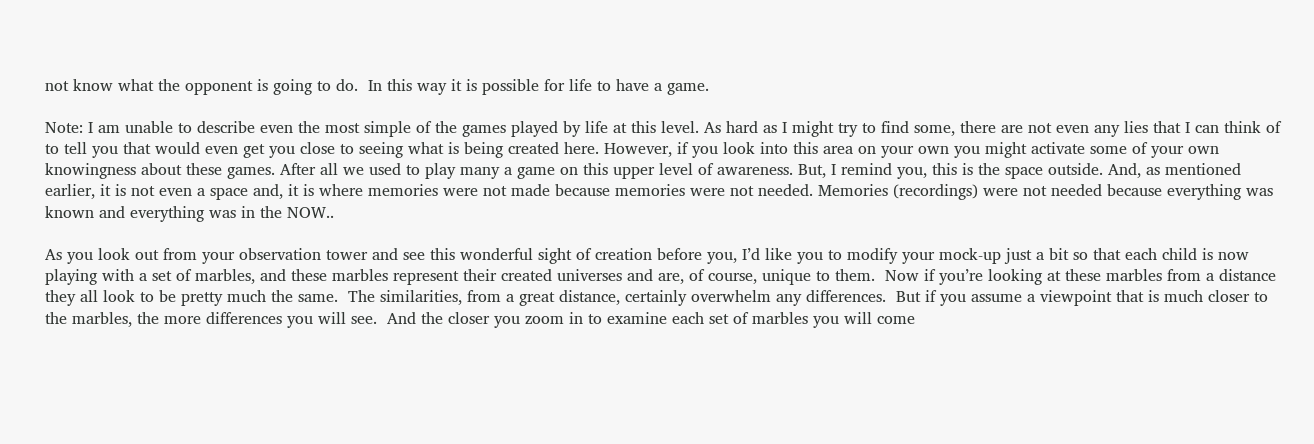not know what the opponent is going to do.  In this way it is possible for life to have a game.

Note: I am unable to describe even the most simple of the games played by life at this level. As hard as I might try to find some, there are not even any lies that I can think of to tell you that would even get you close to seeing what is being created here. However, if you look into this area on your own you might activate some of your own knowingness about these games. After all we used to play many a game on this upper level of awareness. But, I remind you, this is the space outside. And, as mentioned earlier, it is not even a space and, it is where memories were not made because memories were not needed. Memories (recordings) were not needed because everything was known and everything was in the NOW..

As you look out from your observation tower and see this wonderful sight of creation before you, I’d like you to modify your mock-up just a bit so that each child is now playing with a set of marbles, and these marbles represent their created universes and are, of course, unique to them.  Now if you’re looking at these marbles from a distance they all look to be pretty much the same.  The similarities, from a great distance, certainly overwhelm any differences.  But if you assume a viewpoint that is much closer to the marbles, the more differences you will see.  And the closer you zoom in to examine each set of marbles you will come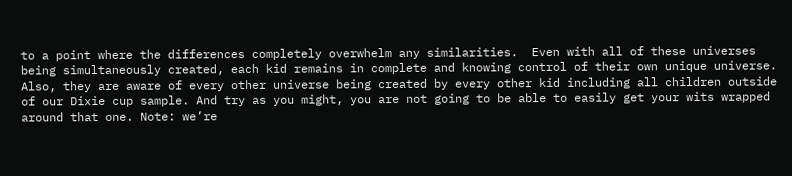to a point where the differences completely overwhelm any similarities.  Even with all of these universes being simultaneously created, each kid remains in complete and knowing control of their own unique universe.  Also, they are aware of every other universe being created by every other kid including all children outside of our Dixie cup sample. And try as you might, you are not going to be able to easily get your wits wrapped around that one. Note: we’re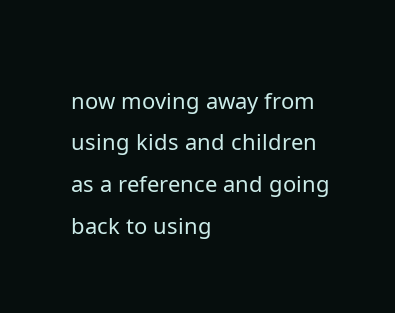now moving away from using kids and children as a reference and going back to using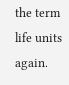the term life units again.